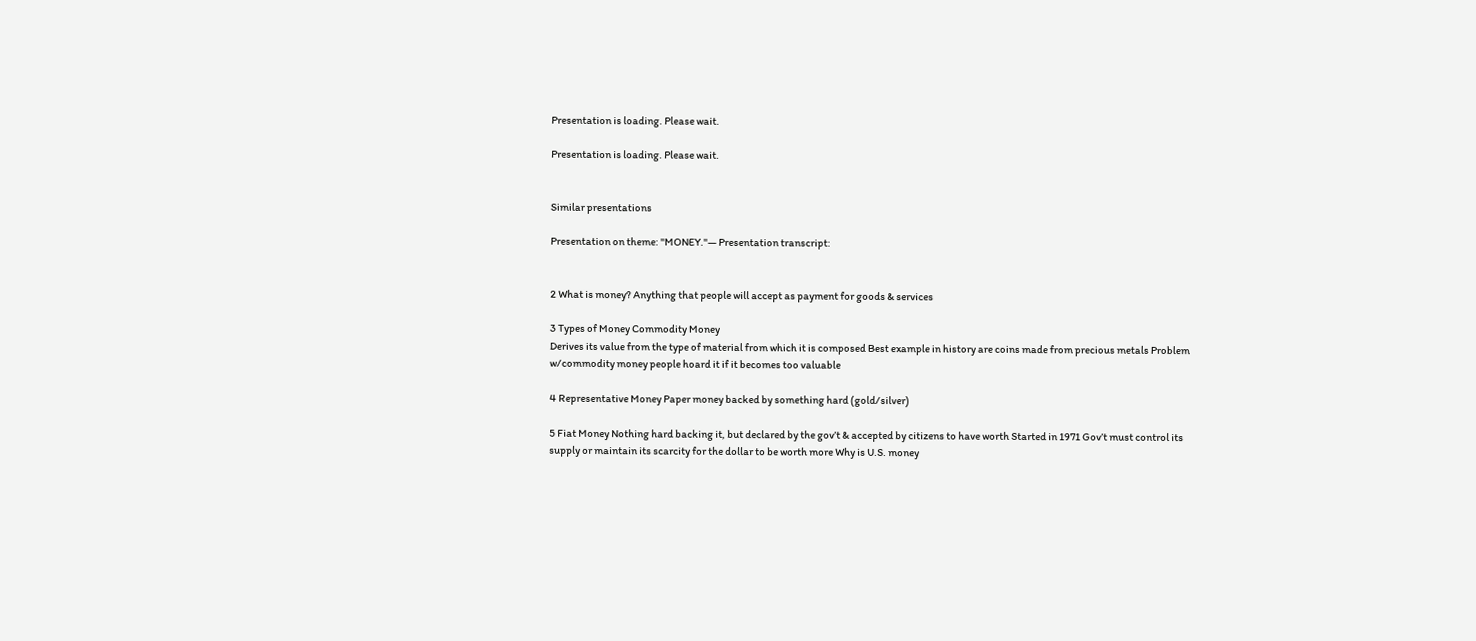Presentation is loading. Please wait.

Presentation is loading. Please wait.


Similar presentations

Presentation on theme: "MONEY."— Presentation transcript:


2 What is money? Anything that people will accept as payment for goods & services

3 Types of Money Commodity Money
Derives its value from the type of material from which it is composed Best example in history are coins made from precious metals Problem w/commodity money people hoard it if it becomes too valuable

4 Representative Money Paper money backed by something hard (gold/silver)

5 Fiat Money Nothing hard backing it, but declared by the gov’t & accepted by citizens to have worth Started in 1971 Gov’t must control its supply or maintain its scarcity for the dollar to be worth more Why is U.S. money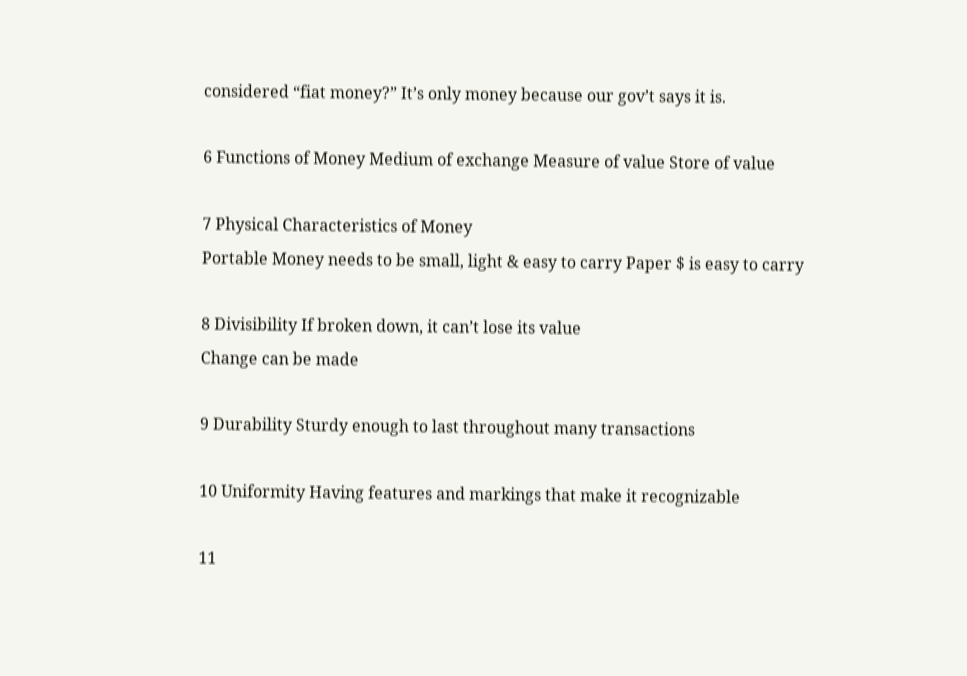considered “fiat money?” It’s only money because our gov’t says it is.

6 Functions of Money Medium of exchange Measure of value Store of value

7 Physical Characteristics of Money
Portable Money needs to be small, light & easy to carry Paper $ is easy to carry

8 Divisibility If broken down, it can’t lose its value
Change can be made

9 Durability Sturdy enough to last throughout many transactions

10 Uniformity Having features and markings that make it recognizable

11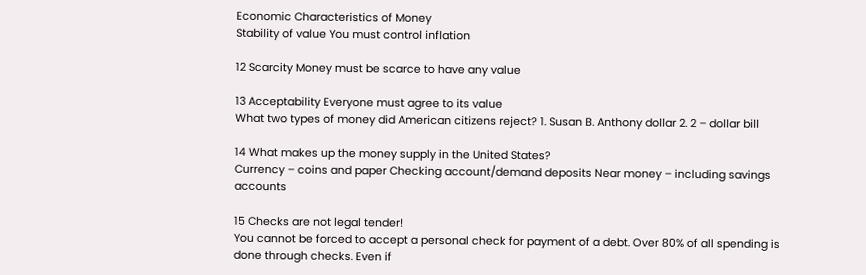Economic Characteristics of Money
Stability of value You must control inflation

12 Scarcity Money must be scarce to have any value

13 Acceptability Everyone must agree to its value
What two types of money did American citizens reject? 1. Susan B. Anthony dollar 2. 2 – dollar bill

14 What makes up the money supply in the United States?
Currency – coins and paper Checking account/demand deposits Near money – including savings accounts

15 Checks are not legal tender!
You cannot be forced to accept a personal check for payment of a debt. Over 80% of all spending is done through checks. Even if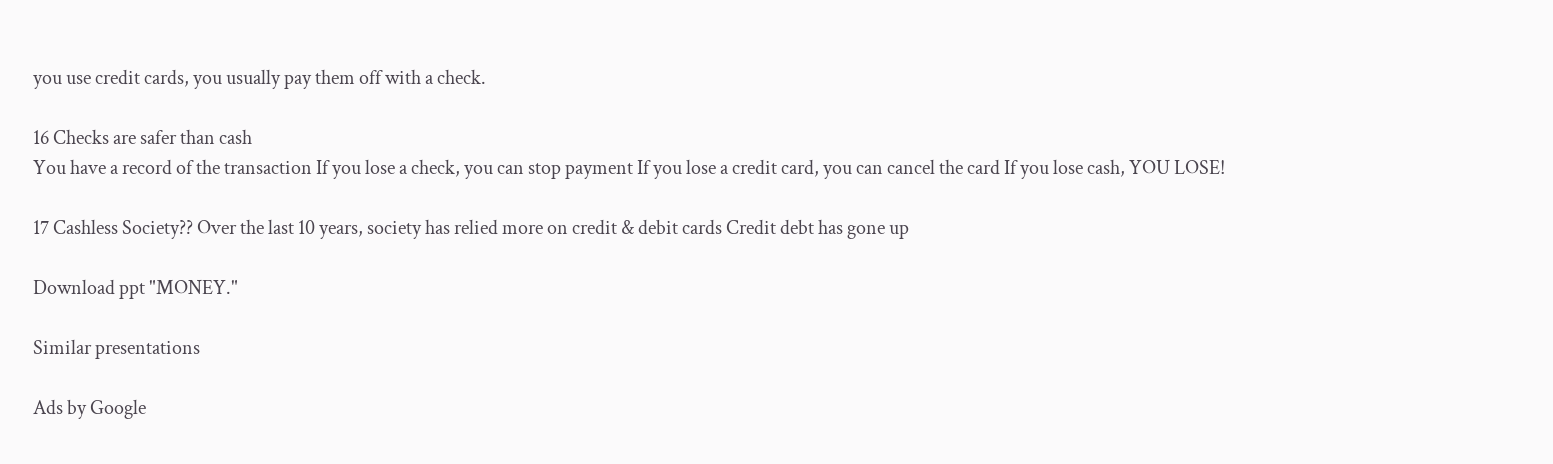you use credit cards, you usually pay them off with a check.

16 Checks are safer than cash
You have a record of the transaction If you lose a check, you can stop payment If you lose a credit card, you can cancel the card If you lose cash, YOU LOSE!

17 Cashless Society?? Over the last 10 years, society has relied more on credit & debit cards Credit debt has gone up

Download ppt "MONEY."

Similar presentations

Ads by Google